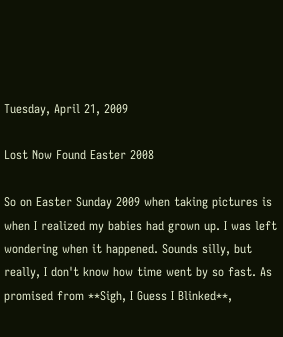Tuesday, April 21, 2009

Lost Now Found Easter 2008

So on Easter Sunday 2009 when taking pictures is when I realized my babies had grown up. I was left wondering when it happened. Sounds silly, but really, I don't know how time went by so fast. As promised from **Sigh, I Guess I Blinked**,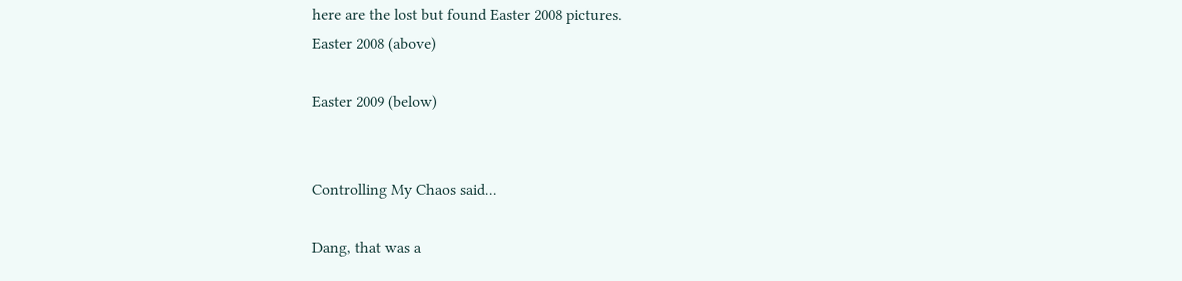here are the lost but found Easter 2008 pictures.
Easter 2008 (above)

Easter 2009 (below)


Controlling My Chaos said...

Dang, that was a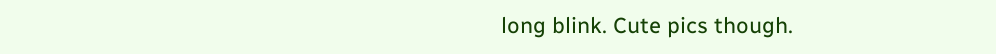long blink. Cute pics though.